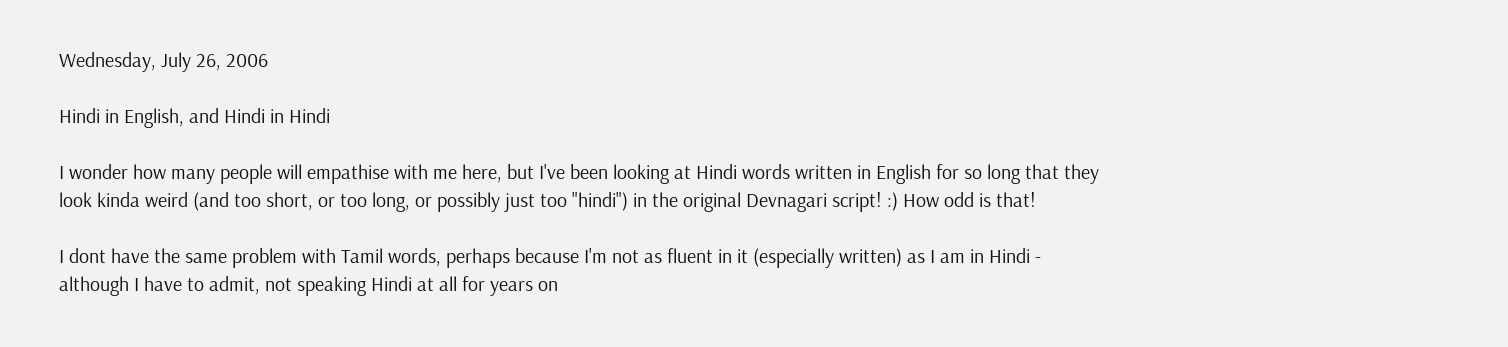Wednesday, July 26, 2006

Hindi in English, and Hindi in Hindi

I wonder how many people will empathise with me here, but I've been looking at Hindi words written in English for so long that they look kinda weird (and too short, or too long, or possibly just too "hindi") in the original Devnagari script! :) How odd is that!

I dont have the same problem with Tamil words, perhaps because I'm not as fluent in it (especially written) as I am in Hindi - although I have to admit, not speaking Hindi at all for years on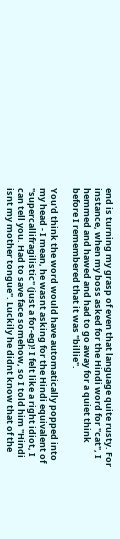end is turning my grasp of even that language quite rusty. For instance, when my boss asked for the Hindi word for "cat", I hemmed and hawed and had to go away for a quiet think before I remembered that it was "billie".

You'd think the word would have automatically popped into my head - I mean, he wasnt asking for the Hindi equivalent of "supercallifragilistic" (just a for-eg)! I felt like a right idiot, I can tell you. Had to save face somehow, so I told him "Hindi isnt my mother tongue". Luckily he didnt know that of the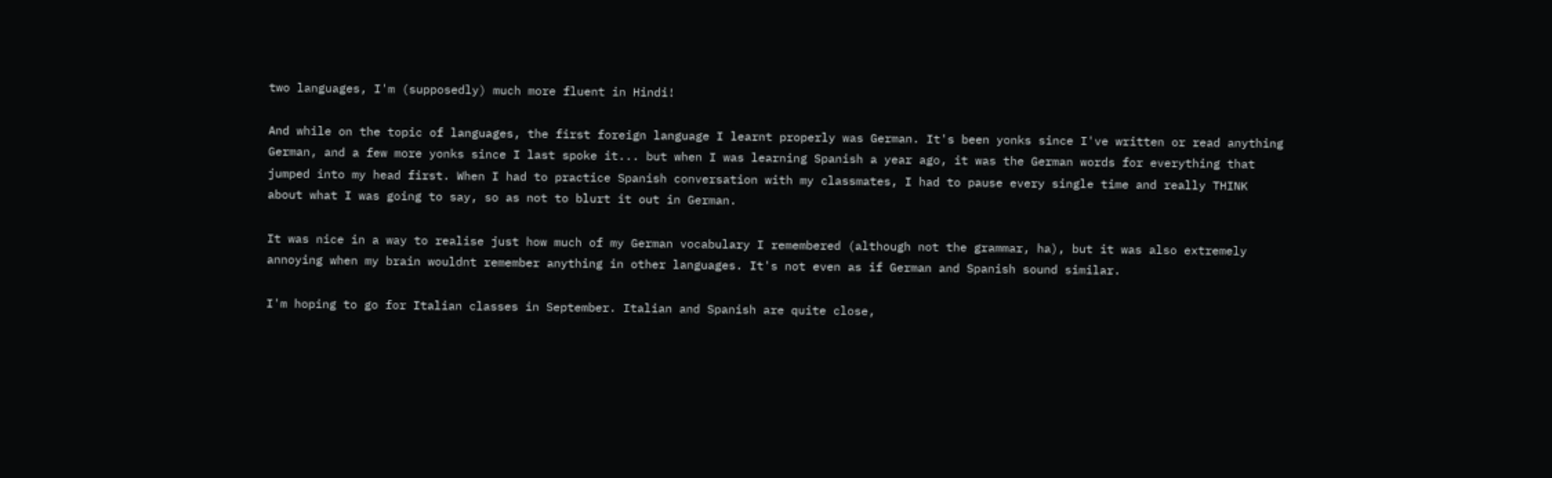two languages, I'm (supposedly) much more fluent in Hindi!

And while on the topic of languages, the first foreign language I learnt properly was German. It's been yonks since I've written or read anything German, and a few more yonks since I last spoke it... but when I was learning Spanish a year ago, it was the German words for everything that jumped into my head first. When I had to practice Spanish conversation with my classmates, I had to pause every single time and really THINK about what I was going to say, so as not to blurt it out in German.

It was nice in a way to realise just how much of my German vocabulary I remembered (although not the grammar, ha), but it was also extremely annoying when my brain wouldnt remember anything in other languages. It's not even as if German and Spanish sound similar.

I'm hoping to go for Italian classes in September. Italian and Spanish are quite close,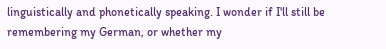linguistically and phonetically speaking. I wonder if I'll still be remembering my German, or whether my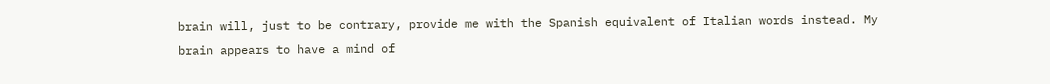brain will, just to be contrary, provide me with the Spanish equivalent of Italian words instead. My brain appears to have a mind of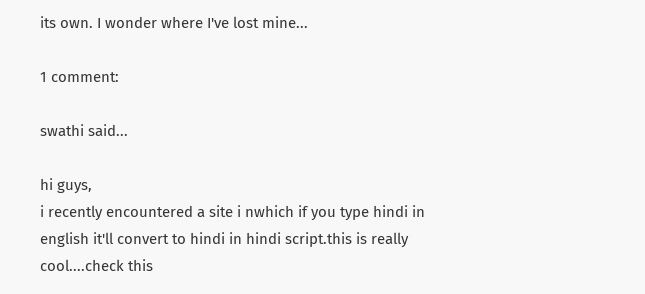its own. I wonder where I've lost mine...

1 comment:

swathi said...

hi guys,
i recently encountered a site i nwhich if you type hindi in english it'll convert to hindi in hindi script.this is really cool....check this